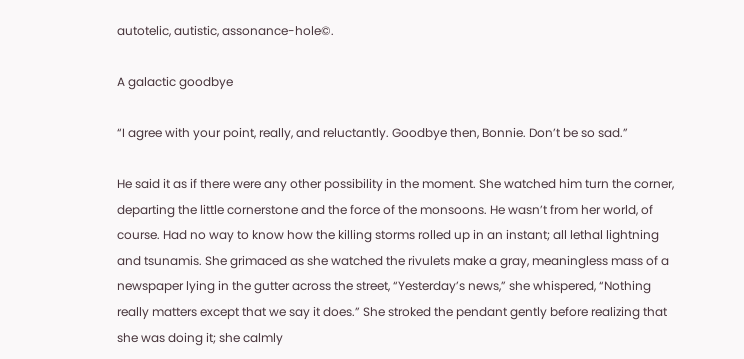autotelic, autistic, assonance-hole©.

A galactic goodbye

“I agree with your point, really, and reluctantly. Goodbye then, Bonnie. Don’t be so sad.”

He said it as if there were any other possibility in the moment. She watched him turn the corner, departing the little cornerstone and the force of the monsoons. He wasn’t from her world, of course. Had no way to know how the killing storms rolled up in an instant; all lethal lightning and tsunamis. She grimaced as she watched the rivulets make a gray, meaningless mass of a newspaper lying in the gutter across the street, “Yesterday’s news,” she whispered, “Nothing really matters except that we say it does.” She stroked the pendant gently before realizing that she was doing it; she calmly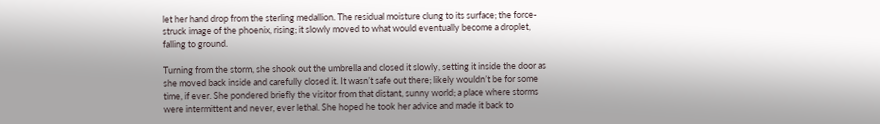let her hand drop from the sterling medallion. The residual moisture clung to its surface; the force-struck image of the phoenix, rising; it slowly moved to what would eventually become a droplet, falling to ground.

Turning from the storm, she shook out the umbrella and closed it slowly, setting it inside the door as she moved back inside and carefully closed it. It wasn’t safe out there; likely wouldn’t be for some time, if ever. She pondered briefly the visitor from that distant, sunny world; a place where storms were intermittent and never, ever lethal. She hoped he took her advice and made it back to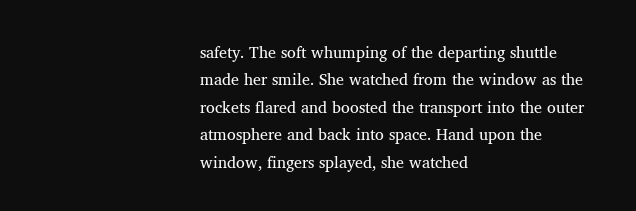safety. The soft whumping of the departing shuttle made her smile. She watched from the window as the rockets flared and boosted the transport into the outer atmosphere and back into space. Hand upon the window, fingers splayed, she watched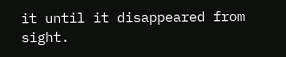it until it disappeared from sight.